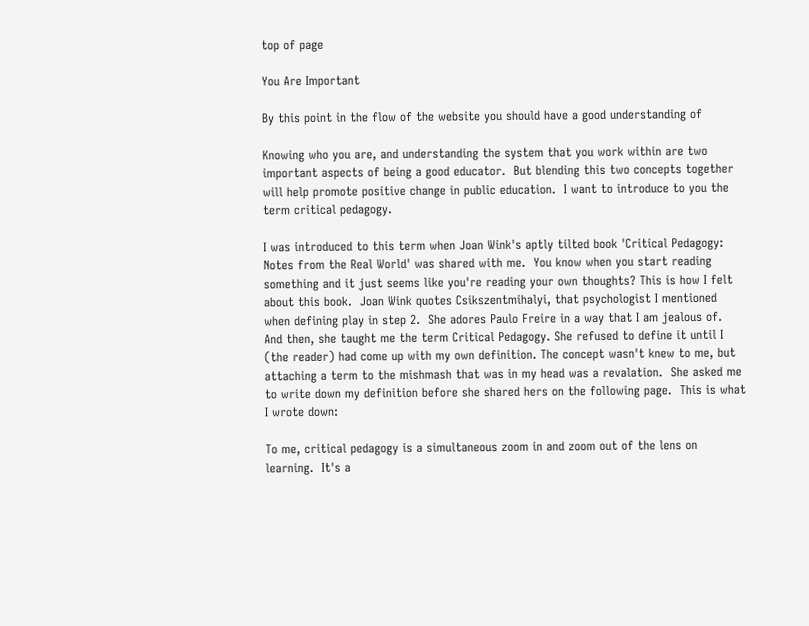top of page

You Are Important

By this point in the flow of the website you should have a good understanding of

Knowing who you are, and understanding the system that you work within are two important aspects of being a good educator.  But blending this two concepts together will help promote positive change in public education.  I want to introduce to you the term critical pedagogy.

I was introduced to this term when Joan Wink's aptly tilted book 'Critical Pedagogy: Notes from the Real World' was shared with me.  You know when you start reading something and it just seems like you're reading your own thoughts? This is how I felt about this book.  Joan Wink quotes Csikszentmihalyi, that psychologist I mentioned when defining play in step 2.  She adores Paulo Freire in a way that I am jealous of.  And then, she taught me the term Critical Pedagogy. She refused to define it until I (the reader) had come up with my own definition. The concept wasn't knew to me, but attaching a term to the mishmash that was in my head was a revalation.  She asked me to write down my definition before she shared hers on the following page.  This is what I wrote down:

To me, critical pedagogy is a simultaneous zoom in and zoom out of the lens on learning.  It's a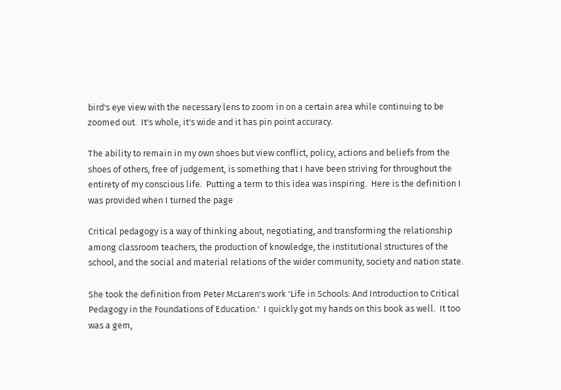bird's eye view with the necessary lens to zoom in on a certain area while continuing to be zoomed out.  It's whole, it's wide and it has pin point accuracy.

The ability to remain in my own shoes but view conflict, policy, actions and beliefs from the shoes of others, free of judgement, is something that I have been striving for throughout the entirety of my conscious life.  Putting a term to this idea was inspiring.  Here is the definition I was provided when I turned the page

Critical pedagogy is a way of thinking about, negotiating, and transforming the relationship among classroom teachers, the production of knowledge, the institutional structures of the school, and the social and material relations of the wider community, society and nation state.

She took the definition from Peter McLaren's work 'Life in Schools: And Introduction to Critical Pedagogy in the Foundations of Education.'  I quickly got my hands on this book as well.  It too was a gem,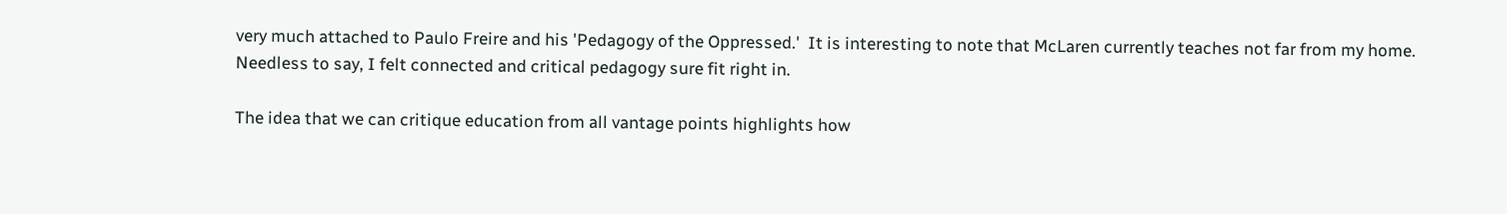very much attached to Paulo Freire and his 'Pedagogy of the Oppressed.'  It is interesting to note that McLaren currently teaches not far from my home.  Needless to say, I felt connected and critical pedagogy sure fit right in.

The idea that we can critique education from all vantage points highlights how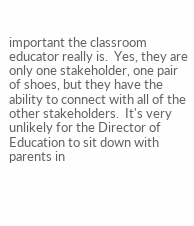important the classroom educator really is.  Yes, they are only one stakeholder, one pair of shoes, but they have the ability to connect with all of the other stakeholders.  It's very unlikely for the Director of Education to sit down with parents in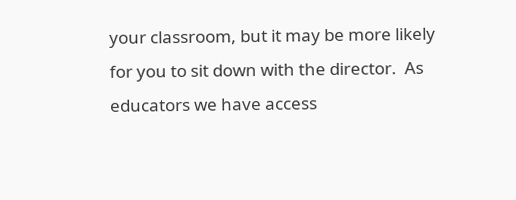your classroom, but it may be more likely for you to sit down with the director.  As educators we have access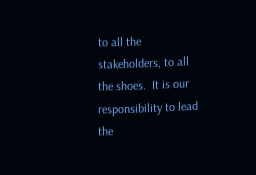to all the stakeholders, to all the shoes.  It is our responsibility to lead the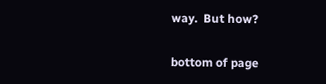way.  But how?

bottom of page